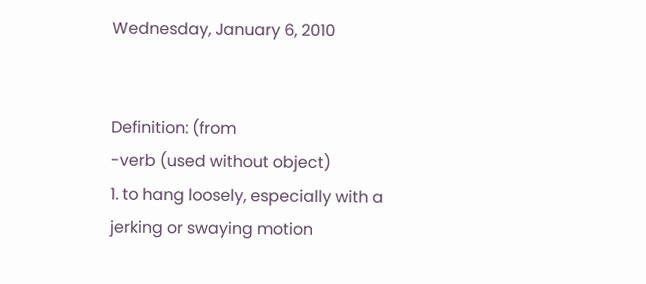Wednesday, January 6, 2010


Definition: (from
-verb (used without object)
1. to hang loosely, especially with a jerking or swaying motion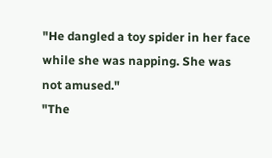"He dangled a toy spider in her face while she was napping. She was not amused."
"The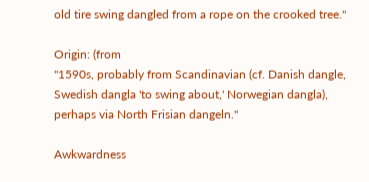old tire swing dangled from a rope on the crooked tree."

Origin: (from
"1590s, probably from Scandinavian (cf. Danish dangle, Swedish dangla 'to swing about,' Norwegian dangla), perhaps via North Frisian dangeln."

Awkwardness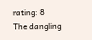rating: 8
The dangling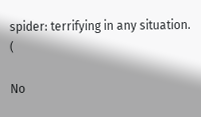spider: terrifying in any situation. (

No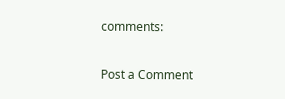comments:

Post a Comment